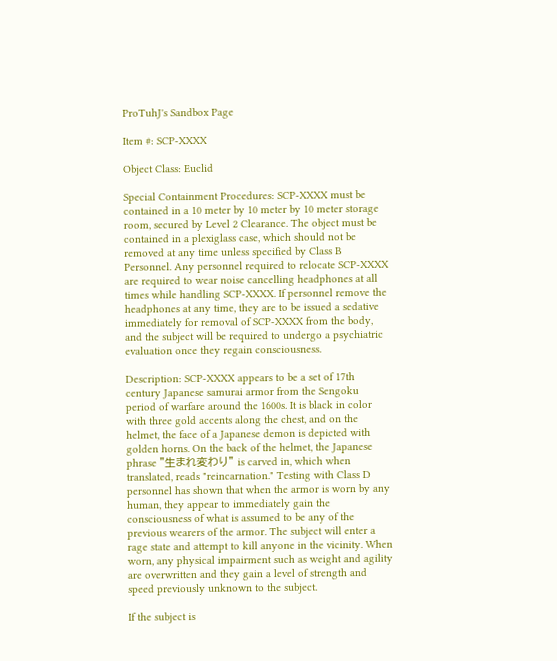ProTuhJ's Sandbox Page

Item #: SCP-XXXX

Object Class: Euclid

Special Containment Procedures: SCP-XXXX must be contained in a 10 meter by 10 meter by 10 meter storage room, secured by Level 2 Clearance. The object must be contained in a plexiglass case, which should not be removed at any time unless specified by Class B Personnel. Any personnel required to relocate SCP-XXXX are required to wear noise cancelling headphones at all times while handling SCP-XXXX. If personnel remove the headphones at any time, they are to be issued a sedative immediately for removal of SCP-XXXX from the body, and the subject will be required to undergo a psychiatric evaluation once they regain consciousness.

Description: SCP-XXXX appears to be a set of 17th century Japanese samurai armor from the Sengoku period of warfare around the 1600s. It is black in color with three gold accents along the chest, and on the helmet, the face of a Japanese demon is depicted with golden horns. On the back of the helmet, the Japanese phrase "生まれ変わり" is carved in, which when translated, reads "reincarnation." Testing with Class D personnel has shown that when the armor is worn by any human, they appear to immediately gain the consciousness of what is assumed to be any of the previous wearers of the armor. The subject will enter a rage state and attempt to kill anyone in the vicinity. When worn, any physical impairment such as weight and agility are overwritten and they gain a level of strength and speed previously unknown to the subject.

If the subject is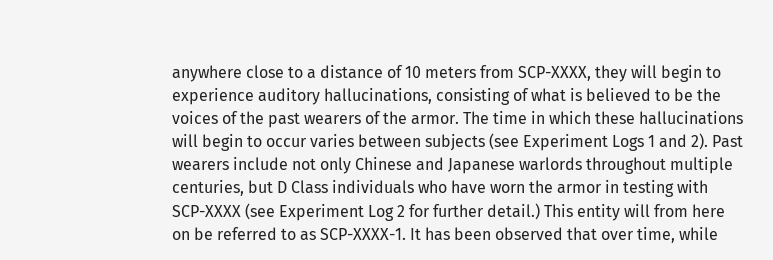anywhere close to a distance of 10 meters from SCP-XXXX, they will begin to experience auditory hallucinations, consisting of what is believed to be the voices of the past wearers of the armor. The time in which these hallucinations will begin to occur varies between subjects (see Experiment Logs 1 and 2). Past wearers include not only Chinese and Japanese warlords throughout multiple centuries, but D Class individuals who have worn the armor in testing with SCP-XXXX (see Experiment Log 2 for further detail.) This entity will from here on be referred to as SCP-XXXX-1. It has been observed that over time, while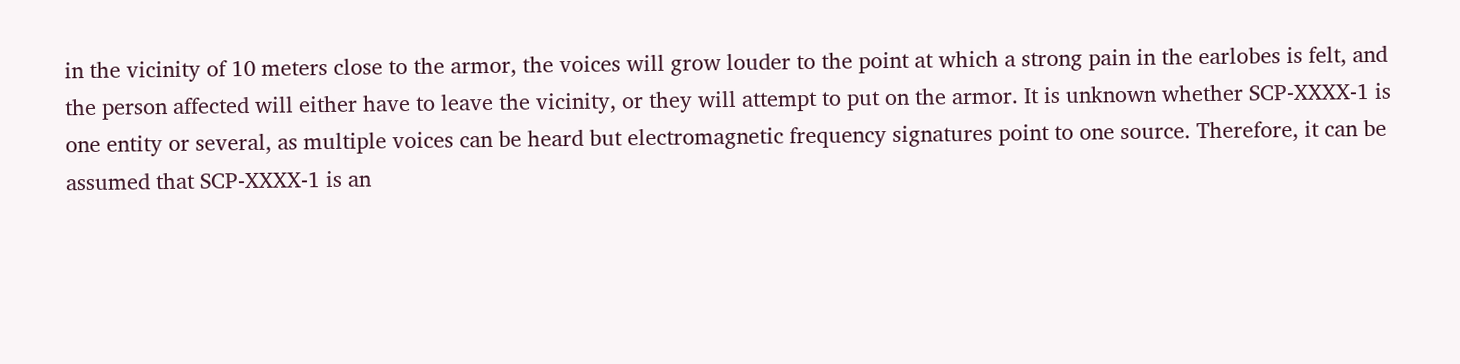in the vicinity of 10 meters close to the armor, the voices will grow louder to the point at which a strong pain in the earlobes is felt, and the person affected will either have to leave the vicinity, or they will attempt to put on the armor. It is unknown whether SCP-XXXX-1 is one entity or several, as multiple voices can be heard but electromagnetic frequency signatures point to one source. Therefore, it can be assumed that SCP-XXXX-1 is an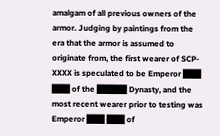amalgam of all previous owners of the armor. Judging by paintings from the era that the armor is assumed to originate from, the first wearer of SCP-XXXX is speculated to be Emperor ███ ███ of the █████ Dynasty, and the most recent wearer prior to testing was Emperor ███ ███ of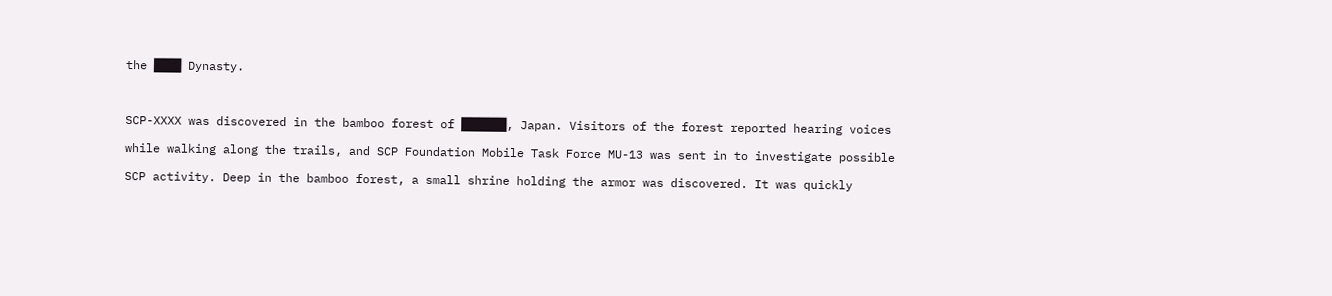the ███ Dynasty.

SCP-XXXX was discovered in the bamboo forest of █████, Japan. Visitors of the forest reported hearing voices while walking along the trails, and SCP Foundation Mobile Task Force MU-13 was sent in to investigate possible SCP activity. Deep in the bamboo forest, a small shrine holding the armor was discovered. It was quickly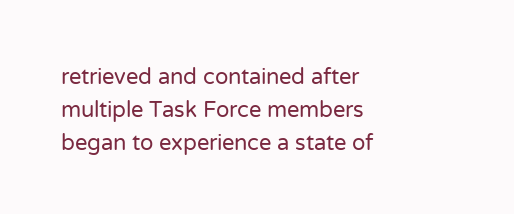retrieved and contained after multiple Task Force members began to experience a state of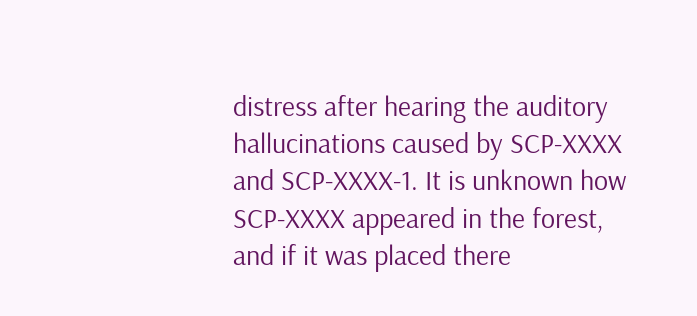distress after hearing the auditory hallucinations caused by SCP-XXXX and SCP-XXXX-1. It is unknown how SCP-XXXX appeared in the forest, and if it was placed there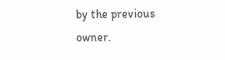by the previous owner.